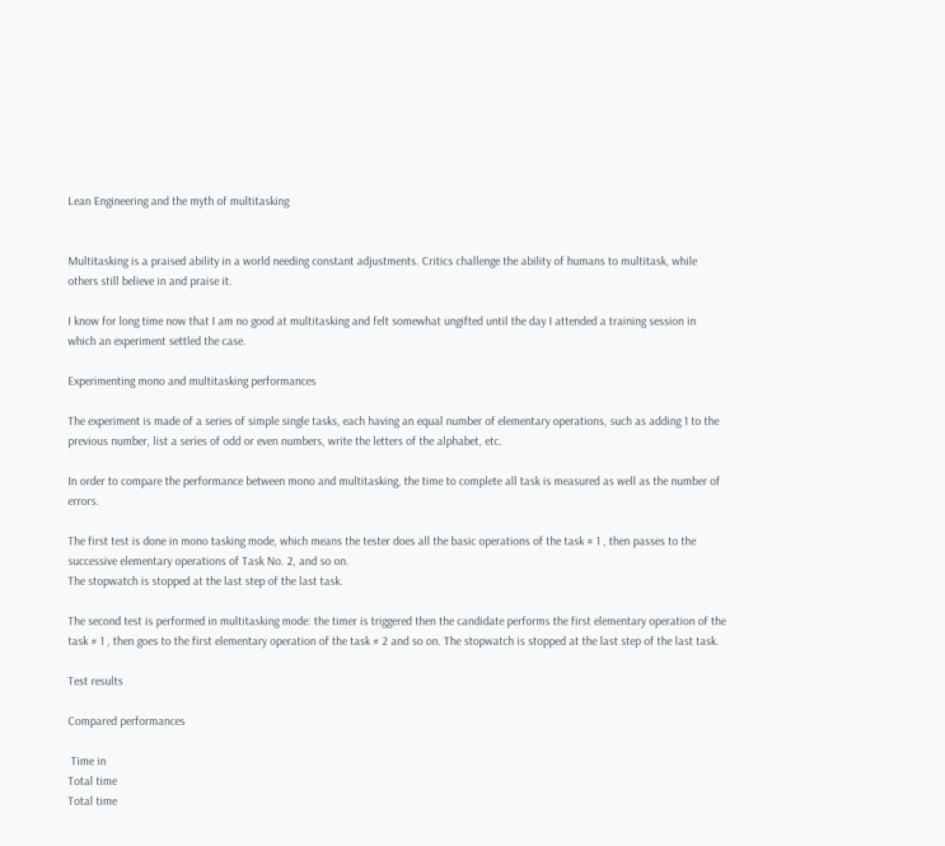Lean Engineering and the myth of multitasking


Multitasking is a praised ability in a world needing constant adjustments. Critics challenge the ability of humans to multitask, while others still believe in and praise it.

I know for long time now that I am no good at multitasking and felt somewhat ungifted until the day I attended a training session in which an experiment settled the case.

Experimenting mono and multitasking performances

The experiment is made of a series of simple single tasks, each having an equal number of elementary operations, such as adding 1 to the previous number, list a series of odd or even numbers, write the letters of the alphabet, etc.

In order to compare the performance between mono and multitasking, the time to complete all task is measured as well as the number of errors.

The first test is done in mono tasking mode, which means the tester does all the basic operations of the task # 1 , then passes to the successive elementary operations of Task No. 2, and so on.
The stopwatch is stopped at the last step of the last task.

The second test is performed in multitasking mode: the timer is triggered then the candidate performs the first elementary operation of the task # 1 , then goes to the first elementary operation of the task # 2 and so on. The stopwatch is stopped at the last step of the last task.

Test results

Compared performances

 Time in
Total time
Total time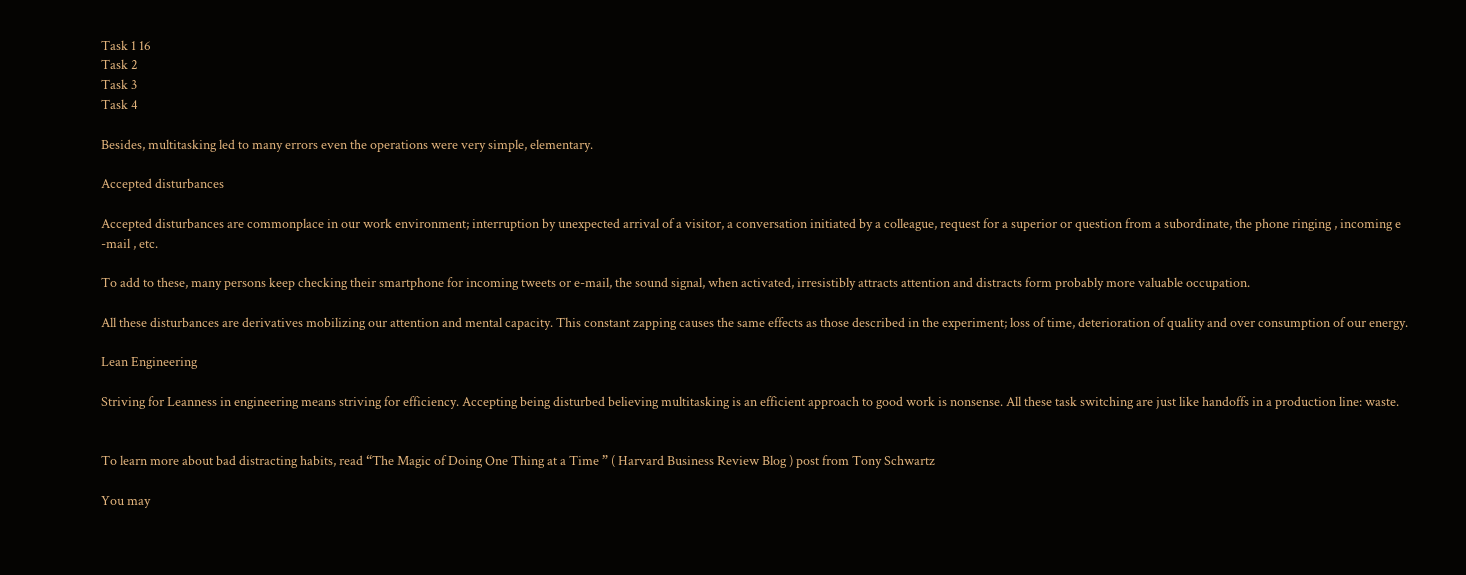Task 1 16
Task 2
Task 3
Task 4

Besides, multitasking led to many errors even the operations were very simple, elementary.

Accepted disturbances

Accepted disturbances are commonplace in our work environment; interruption by unexpected arrival of a visitor, a conversation initiated by a colleague, request for a superior or question from a subordinate, the phone ringing , incoming e -mail , etc.

To add to these, many persons keep checking their smartphone for incoming tweets or e-mail, the sound signal, when activated, irresistibly attracts attention and distracts form probably more valuable occupation.

All these disturbances are derivatives mobilizing our attention and mental capacity. This constant zapping causes the same effects as those described in the experiment; loss of time, deterioration of quality and over consumption of our energy.

Lean Engineering

Striving for Leanness in engineering means striving for efficiency. Accepting being disturbed believing multitasking is an efficient approach to good work is nonsense. All these task switching are just like handoffs in a production line: waste.


To learn more about bad distracting habits, read “The Magic of Doing One Thing at a Time ” ( Harvard Business Review Blog ) post from Tony Schwartz

You may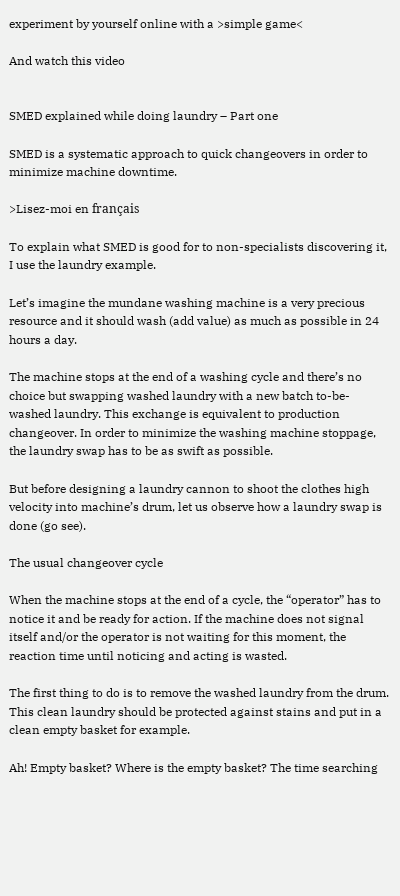experiment by yourself online with a >simple game<

And watch this video


SMED explained while doing laundry – Part one

SMED is a systematic approach to quick changeovers in order to minimize machine downtime.

>Lisez-moi en français

To explain what SMED is good for to non-specialists discovering it, I use the laundry example.

Let’s imagine the mundane washing machine is a very precious resource and it should wash (add value) as much as possible in 24 hours a day.

The machine stops at the end of a washing cycle and there’s no choice but swapping washed laundry with a new batch to-be-washed laundry. This exchange is equivalent to production changeover. In order to minimize the washing machine stoppage, the laundry swap has to be as swift as possible.

But before designing a laundry cannon to shoot the clothes high velocity into machine’s drum, let us observe how a laundry swap is done (go see).

The usual changeover cycle

When the machine stops at the end of a cycle, the “operator” has to notice it and be ready for action. If the machine does not signal itself and/or the operator is not waiting for this moment, the reaction time until noticing and acting is wasted.

The first thing to do is to remove the washed laundry from the drum. This clean laundry should be protected against stains and put in a clean empty basket for example.

Ah! Empty basket? Where is the empty basket? The time searching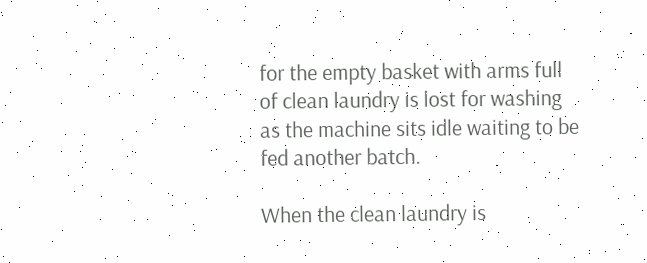for the empty basket with arms full of clean laundry is lost for washing as the machine sits idle waiting to be fed another batch.

When the clean laundry is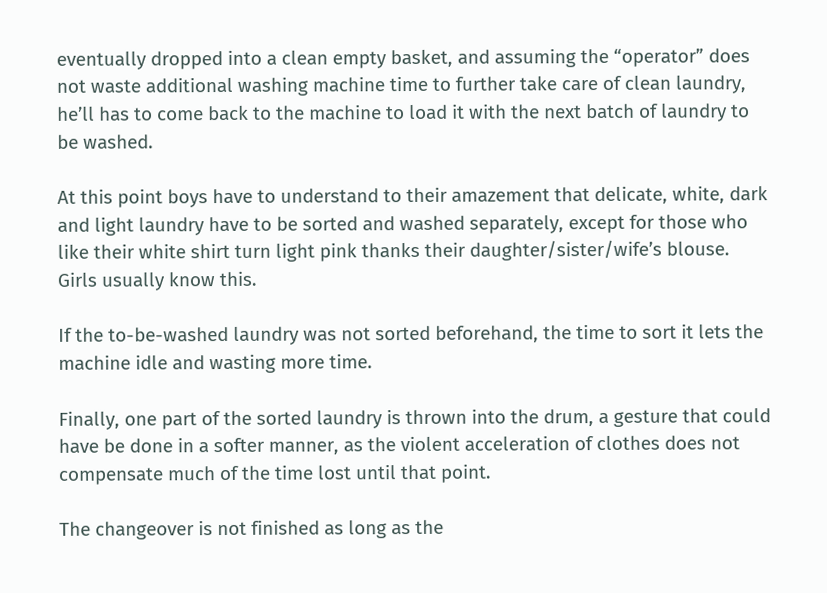eventually dropped into a clean empty basket, and assuming the “operator” does not waste additional washing machine time to further take care of clean laundry, he’ll has to come back to the machine to load it with the next batch of laundry to be washed.

At this point boys have to understand to their amazement that delicate, white, dark and light laundry have to be sorted and washed separately, except for those who like their white shirt turn light pink thanks their daughter/sister/wife’s blouse. Girls usually know this.

If the to-be-washed laundry was not sorted beforehand, the time to sort it lets the machine idle and wasting more time.

Finally, one part of the sorted laundry is thrown into the drum, a gesture that could have be done in a softer manner, as the violent acceleration of clothes does not compensate much of the time lost until that point.

The changeover is not finished as long as the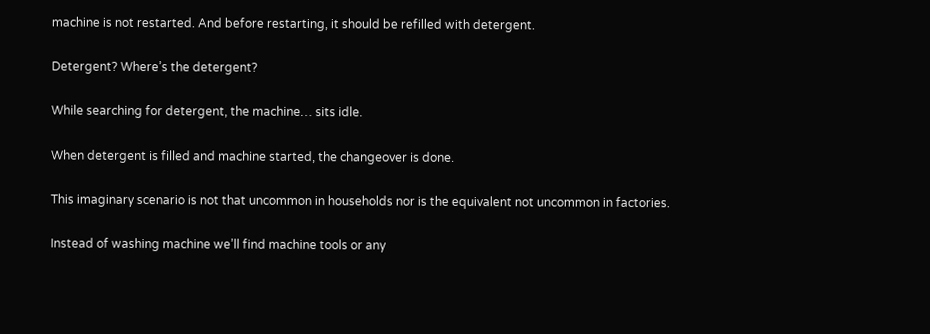machine is not restarted. And before restarting, it should be refilled with detergent.

Detergent? Where’s the detergent?

While searching for detergent, the machine… sits idle.

When detergent is filled and machine started, the changeover is done.

This imaginary scenario is not that uncommon in households nor is the equivalent not uncommon in factories.

Instead of washing machine we’ll find machine tools or any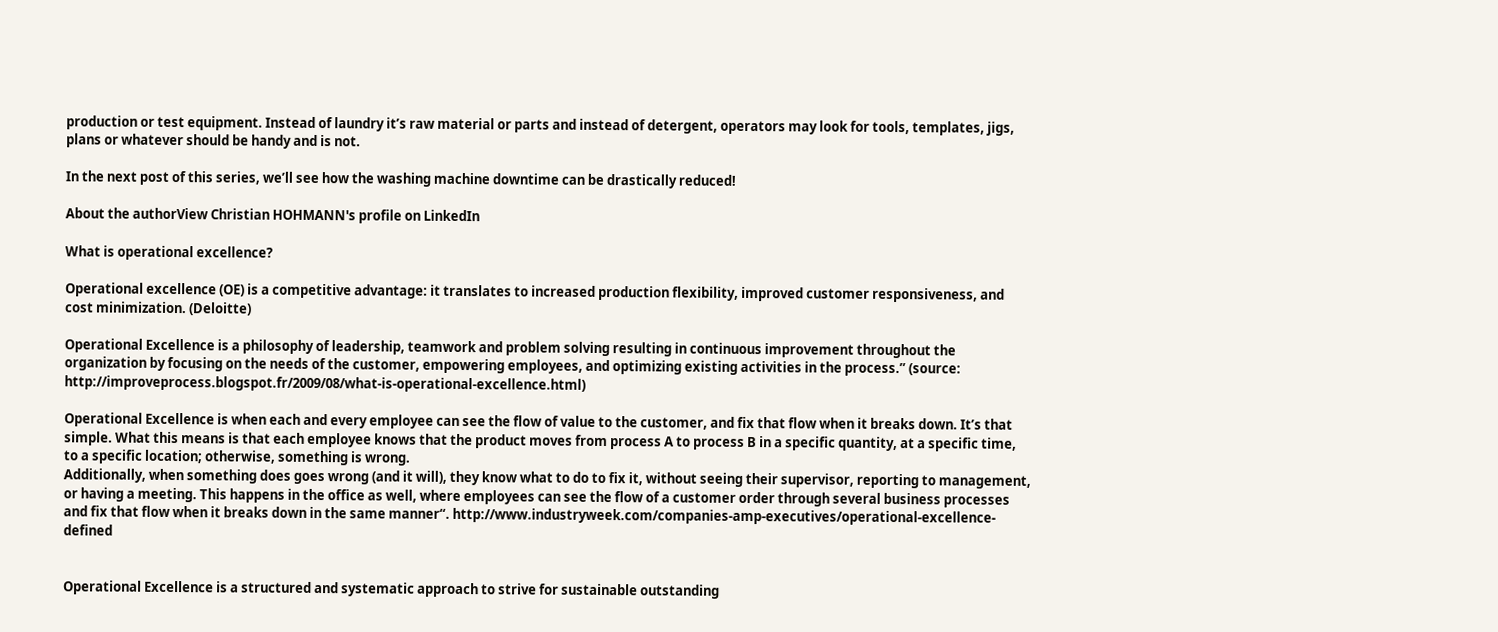production or test equipment. Instead of laundry it’s raw material or parts and instead of detergent, operators may look for tools, templates, jigs, plans or whatever should be handy and is not.

In the next post of this series, we’ll see how the washing machine downtime can be drastically reduced!

About the authorView Christian HOHMANN's profile on LinkedIn

What is operational excellence?

Operational excellence (OE) is a competitive advantage: it translates to increased production flexibility, improved customer responsiveness, and cost minimization. (Deloitte)

Operational Excellence is a philosophy of leadership, teamwork and problem solving resulting in continuous improvement throughout the organization by focusing on the needs of the customer, empowering employees, and optimizing existing activities in the process.” (source: http://improveprocess.blogspot.fr/2009/08/what-is-operational-excellence.html)

Operational Excellence is when each and every employee can see the flow of value to the customer, and fix that flow when it breaks down. It’s that simple. What this means is that each employee knows that the product moves from process A to process B in a specific quantity, at a specific time, to a specific location; otherwise, something is wrong.
Additionally, when something does goes wrong (and it will), they know what to do to fix it, without seeing their supervisor, reporting to management, or having a meeting. This happens in the office as well, where employees can see the flow of a customer order through several business processes and fix that flow when it breaks down in the same manner“. http://www.industryweek.com/companies-amp-executives/operational-excellence-defined


Operational Excellence is a structured and systematic approach to strive for sustainable outstanding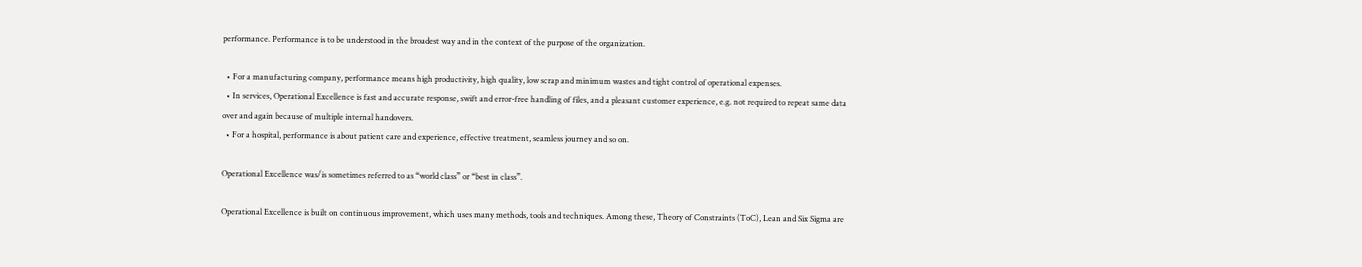performance. Performance is to be understood in the broadest way and in the context of the purpose of the organization.

  • For a manufacturing company, performance means high productivity, high quality, low scrap and minimum wastes and tight control of operational expenses.
  • In services, Operational Excellence is fast and accurate response, swift and error-free handling of files, and a pleasant customer experience, e.g. not required to repeat same data over and again because of multiple internal handovers.
  • For a hospital, performance is about patient care and experience, effective treatment, seamless journey and so on.

Operational Excellence was/is sometimes referred to as “world class” or “best in class”.

Operational Excellence is built on continuous improvement, which uses many methods, tools and techniques. Among these, Theory of Constraints (ToC), Lean and Six Sigma are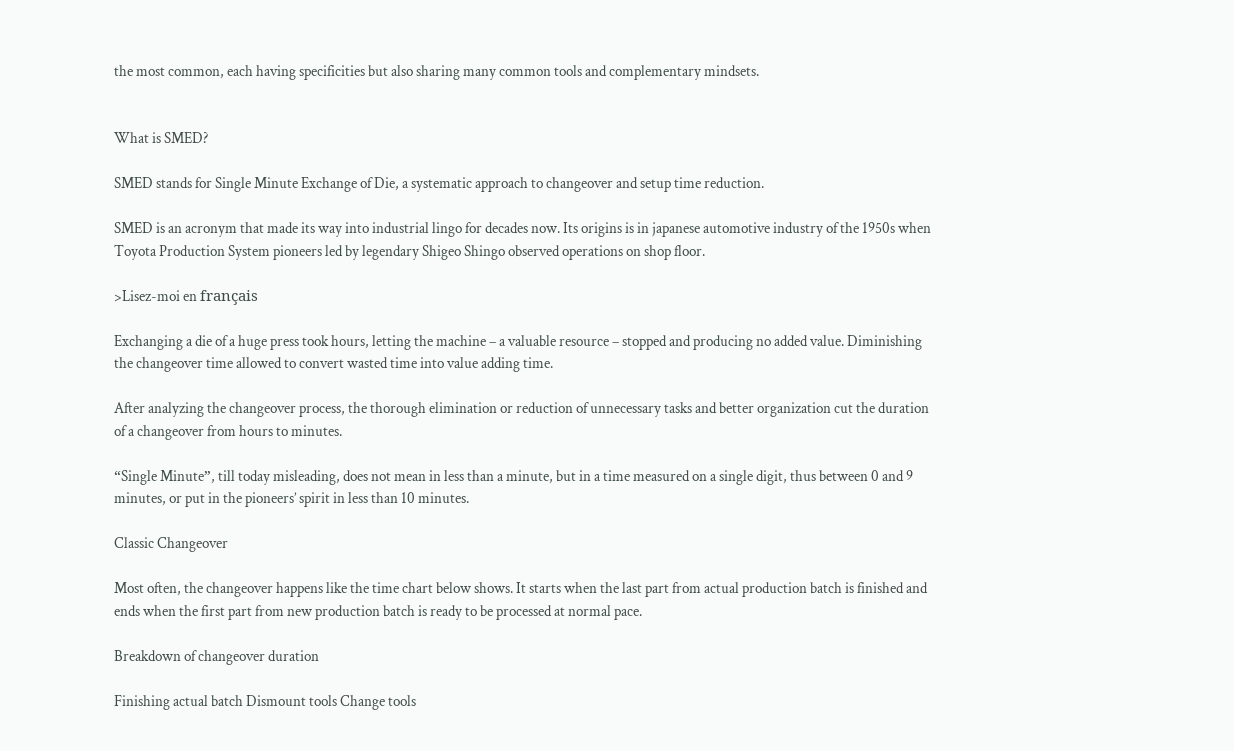the most common, each having specificities but also sharing many common tools and complementary mindsets.


What is SMED?

SMED stands for Single Minute Exchange of Die, a systematic approach to changeover and setup time reduction.

SMED is an acronym that made its way into industrial lingo for decades now. Its origins is in japanese automotive industry of the 1950s when Toyota Production System pioneers led by legendary Shigeo Shingo observed operations on shop floor.

>Lisez-moi en français

Exchanging a die of a huge press took hours, letting the machine – a valuable resource – stopped and producing no added value. Diminishing the changeover time allowed to convert wasted time into value adding time.

After analyzing the changeover process, the thorough elimination or reduction of unnecessary tasks and better organization cut the duration of a changeover from hours to minutes.

“Single Minute”, till today misleading, does not mean in less than a minute, but in a time measured on a single digit, thus between 0 and 9 minutes, or put in the pioneers’ spirit in less than 10 minutes.

Classic Changeover

Most often, the changeover happens like the time chart below shows. It starts when the last part from actual production batch is finished and ends when the first part from new production batch is ready to be processed at normal pace.

Breakdown of changeover duration

Finishing actual batch Dismount tools Change tools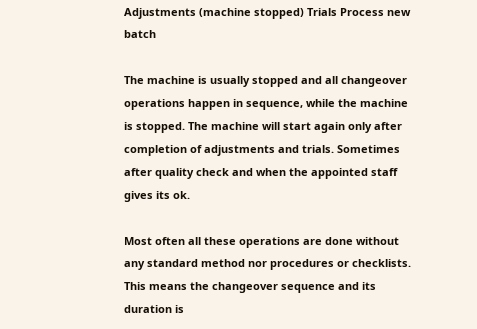Adjustments (machine stopped) Trials Process new batch

The machine is usually stopped and all changeover operations happen in sequence, while the machine is stopped. The machine will start again only after completion of adjustments and trials. Sometimes after quality check and when the appointed staff gives its ok.

Most often all these operations are done without any standard method nor procedures or checklists. This means the changeover sequence and its duration is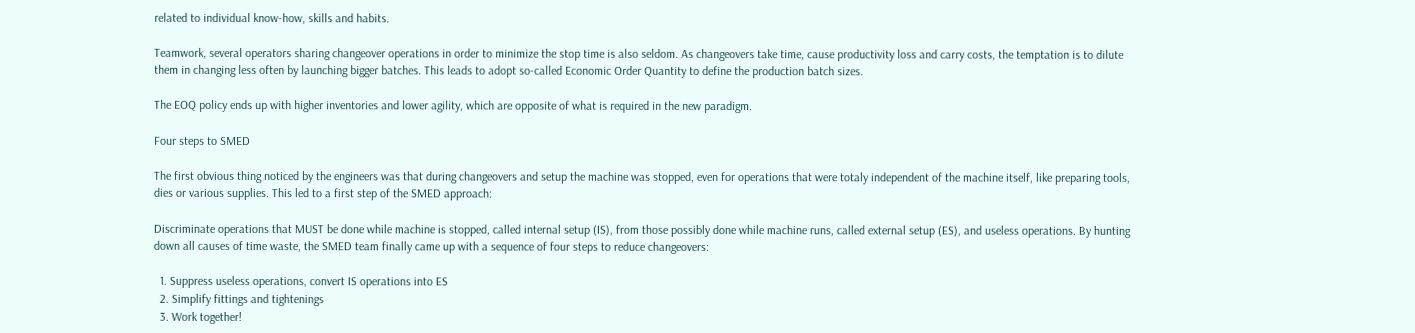related to individual know-how, skills and habits.

Teamwork, several operators sharing changeover operations in order to minimize the stop time is also seldom. As changeovers take time, cause productivity loss and carry costs, the temptation is to dilute them in changing less often by launching bigger batches. This leads to adopt so-called Economic Order Quantity to define the production batch sizes.

The EOQ policy ends up with higher inventories and lower agility, which are opposite of what is required in the new paradigm.

Four steps to SMED

The first obvious thing noticed by the engineers was that during changeovers and setup the machine was stopped, even for operations that were totaly independent of the machine itself, like preparing tools, dies or various supplies. This led to a first step of the SMED approach:

Discriminate operations that MUST be done while machine is stopped, called internal setup (IS), from those possibly done while machine runs, called external setup (ES), and useless operations. By hunting down all causes of time waste, the SMED team finally came up with a sequence of four steps to reduce changeovers:

  1. Suppress useless operations, convert IS operations into ES
  2. Simplify fittings and tightenings
  3. Work together!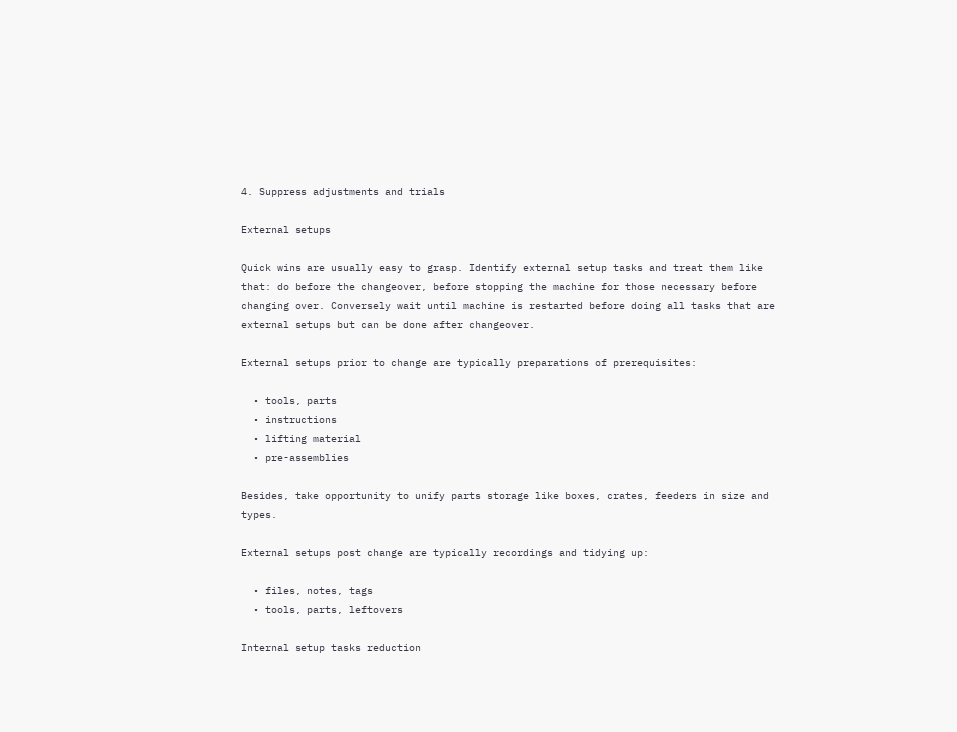4. Suppress adjustments and trials

External setups

Quick wins are usually easy to grasp. Identify external setup tasks and treat them like that: do before the changeover, before stopping the machine for those necessary before changing over. Conversely wait until machine is restarted before doing all tasks that are external setups but can be done after changeover.

External setups prior to change are typically preparations of prerequisites:

  • tools, parts
  • instructions
  • lifting material
  • pre-assemblies

Besides, take opportunity to unify parts storage like boxes, crates, feeders in size and types.

External setups post change are typically recordings and tidying up:

  • files, notes, tags
  • tools, parts, leftovers

Internal setup tasks reduction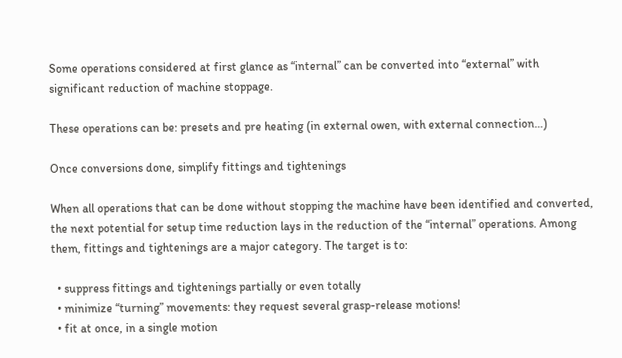Some operations considered at first glance as “internal” can be converted into “external” with significant reduction of machine stoppage.

These operations can be: presets and pre heating (in external owen, with external connection…)

Once conversions done, simplify fittings and tightenings

When all operations that can be done without stopping the machine have been identified and converted, the next potential for setup time reduction lays in the reduction of the “internal” operations. Among them, fittings and tightenings are a major category. The target is to:

  • suppress fittings and tightenings partially or even totally
  • minimize “turning” movements: they request several grasp-release motions!
  • fit at once, in a single motion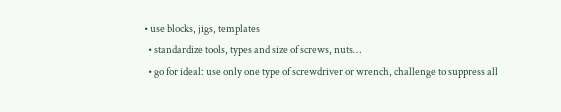• use blocks, jigs, templates
  • standardize tools, types and size of screws, nuts…
  • go for ideal: use only one type of screwdriver or wrench, challenge to suppress all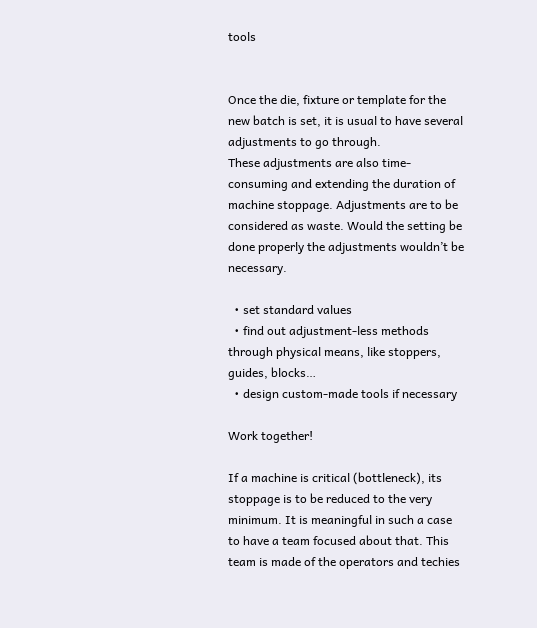tools


Once the die, fixture or template for the new batch is set, it is usual to have several adjustments to go through.
These adjustments are also time-consuming and extending the duration of machine stoppage. Adjustments are to be considered as waste. Would the setting be done properly the adjustments wouldn’t be necessary.

  • set standard values
  • find out adjustment-less methods through physical means, like stoppers, guides, blocks…
  • design custom-made tools if necessary

Work together!

If a machine is critical (bottleneck), its stoppage is to be reduced to the very minimum. It is meaningful in such a case to have a team focused about that. This team is made of the operators and techies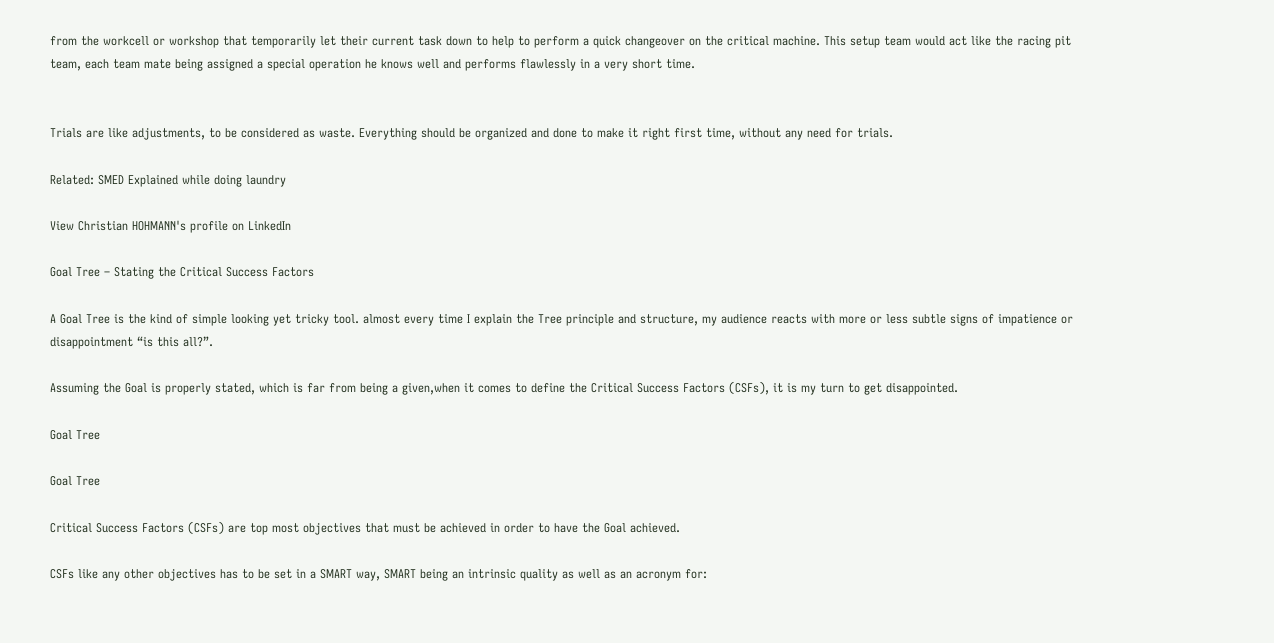from the workcell or workshop that temporarily let their current task down to help to perform a quick changeover on the critical machine. This setup team would act like the racing pit team, each team mate being assigned a special operation he knows well and performs flawlessly in a very short time.


Trials are like adjustments, to be considered as waste. Everything should be organized and done to make it right first time, without any need for trials.

Related: SMED Explained while doing laundry

View Christian HOHMANN's profile on LinkedIn

Goal Tree – Stating the Critical Success Factors

A Goal Tree is the kind of simple looking yet tricky tool. almost every time I explain the Tree principle and structure, my audience reacts with more or less subtle signs of impatience or disappointment “is this all?”.

Assuming the Goal is properly stated, which is far from being a given,when it comes to define the Critical Success Factors (CSFs), it is my turn to get disappointed.

Goal Tree

Goal Tree

Critical Success Factors (CSFs) are top most objectives that must be achieved in order to have the Goal achieved.

CSFs like any other objectives has to be set in a SMART way, SMART being an intrinsic quality as well as an acronym for: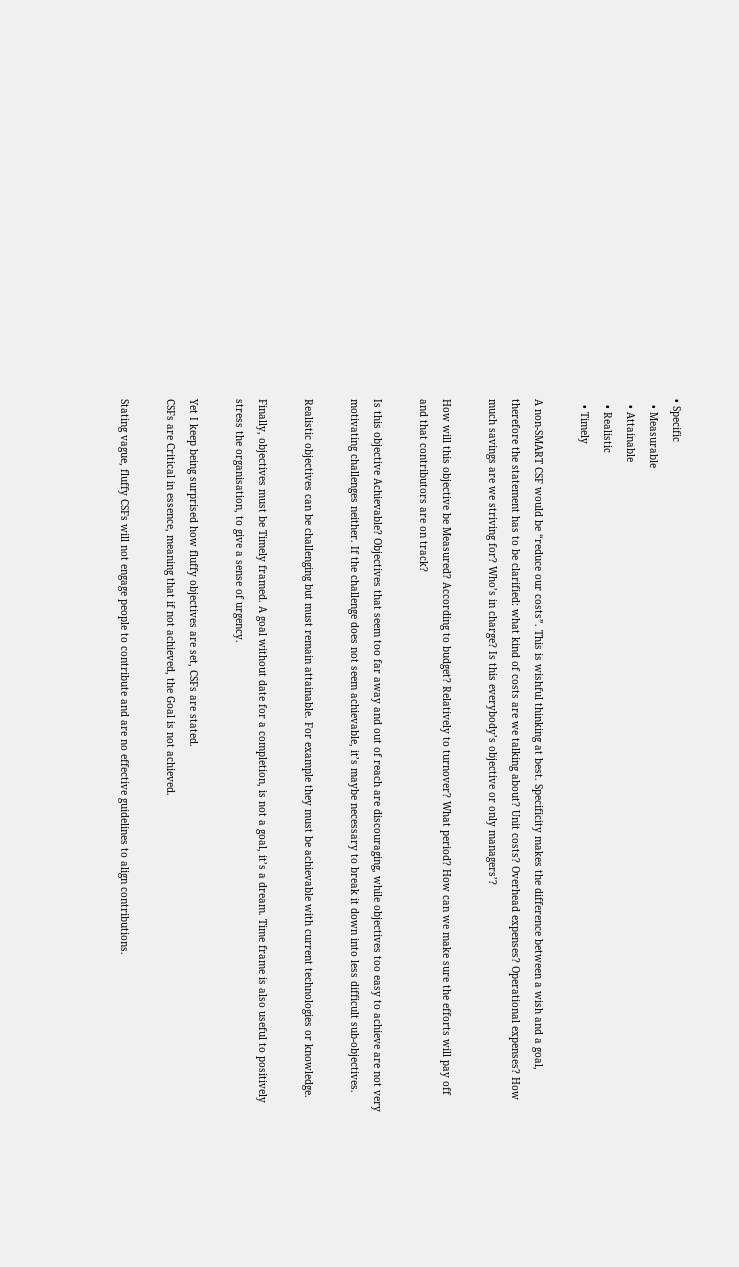• Specific
  • Measurable
  • Attainable
  • Realistic
  • Timely

A non-SMART CSF would be “reduce our costs”. This is wishful thinking at best. Specificity makes the difference between a wish and a goal, therefore the statement has to be clarified: what kind of costs are we talking about? Unit costs? Overhead expenses? Operational expenses? How much savings are we striving for? Who’s in charge? Is this everybody’s objective or only managers’?

How will this objective be Measured? According to budget? Relatively to turnover? What period? How can we make sure the efforts will pay off and that contributors are on track?

Is this objective Achievable? Objectives that seem too far away and out of reach are discouraging, while objectives too easy to achieve are not very motivating challenges neither. If the challenge does not seem achievable, it’s maybe necessary to break it down into less difficult sub-objectives.

Realistic objectives can be challenging but must remain attainable. For example they must be achievable with current technologies or knowledge.

Finally, objectives must be Timely framed. A goal without date for a completion, is not a goal, it’s a dream. Time frame is also useful to positively stress the organisation, to give a sense of urgency.

Yet I keep being surprised how fluffy objectives are set, CSFs are stated.
CSFs are Critical in essence, meaning that if not achieved, the Goal is not achieved.

Stating vague, fluffy CSFs will not engage people to contribute and are no effective guidelines to align contributions.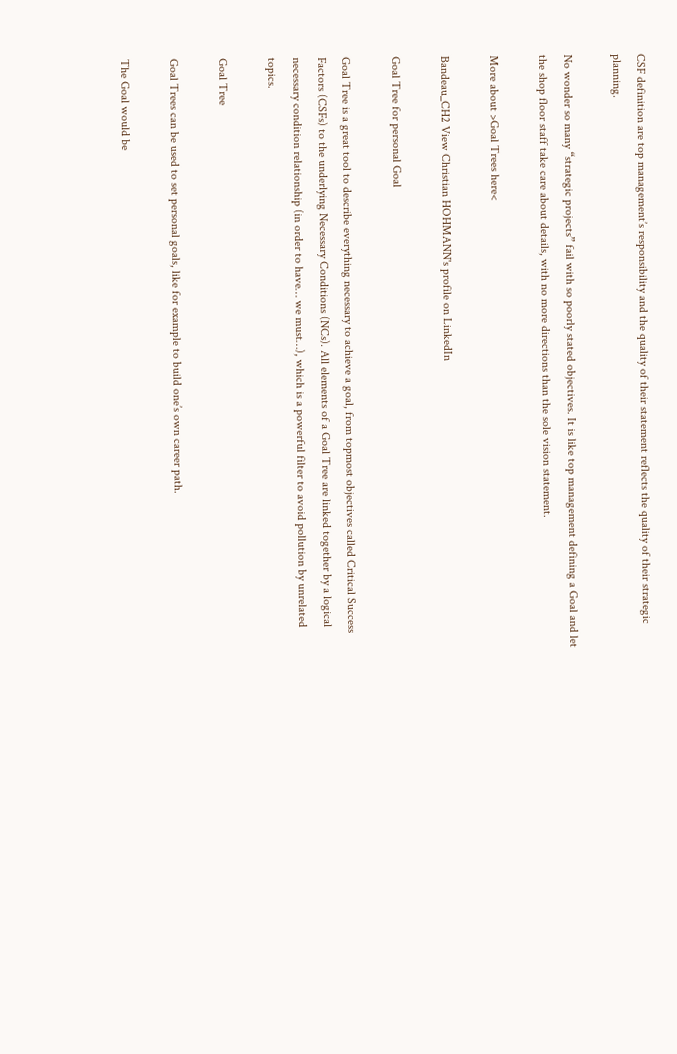CSF definition are top management’s responsibility and the quality of their statement reflects the quality of their strategic planning.

No wonder so many “strategic projects” fail with so poorly stated objectives. It is like top management defining a Goal and let the shop floor staff take care about details, with no more directions than the sole vision statement.

More about >Goal Trees here<

Bandeau_CH2 View Christian HOHMANN's profile on LinkedIn

Goal Tree for personal Goal

Goal Tree is a great tool to describe everything necessary to achieve a goal, from topmost objectives called Critical Success Factors (CSFs) to the underlying Necessary Conditions (NCs). All elements of a Goal Tree are linked together by a logical necessary condition relationship (in order to have… we must…), which is a powerful filter to avoid pollution by unrelated topics.

Goal Tree

Goal Trees can be used to set personal goals, like for example to build one’s own career path.

The Goal would be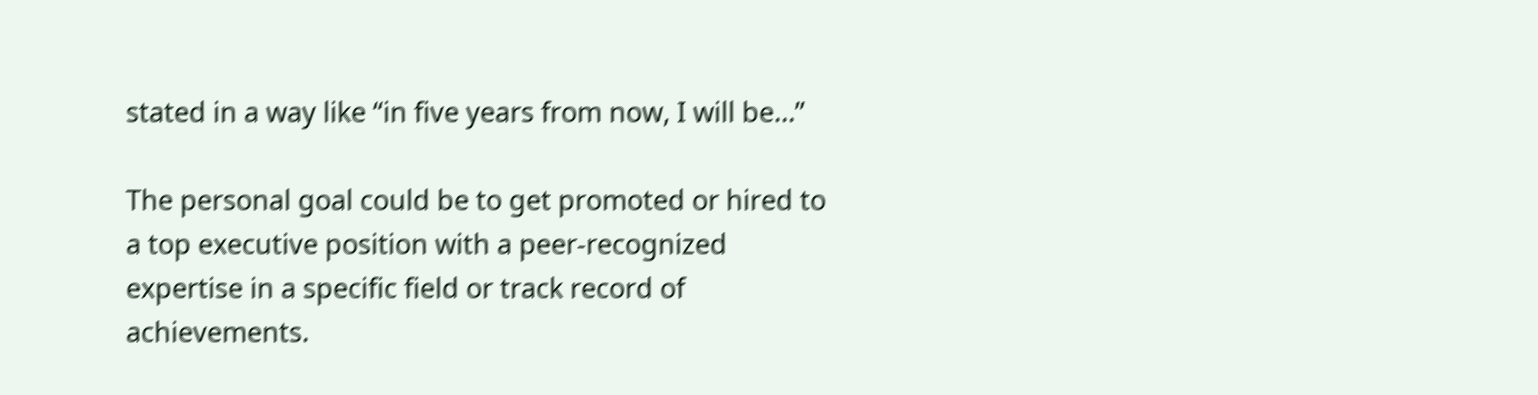stated in a way like “in five years from now, I will be…”

The personal goal could be to get promoted or hired to a top executive position with a peer-recognized expertise in a specific field or track record of achievements.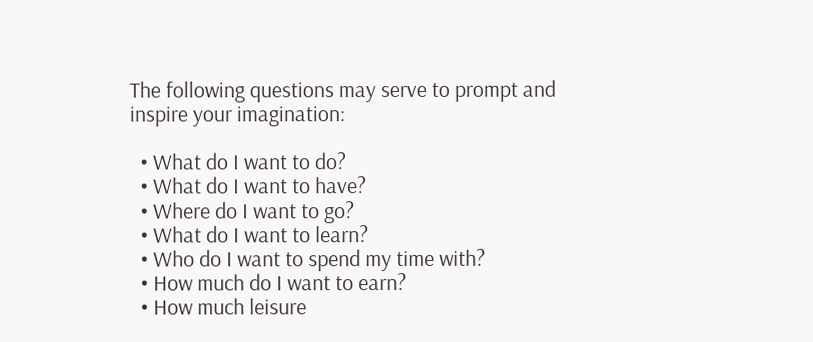The following questions may serve to prompt and inspire your imagination:

  • What do I want to do?
  • What do I want to have?
  • Where do I want to go?
  • What do I want to learn?
  • Who do I want to spend my time with?
  • How much do I want to earn?
  • How much leisure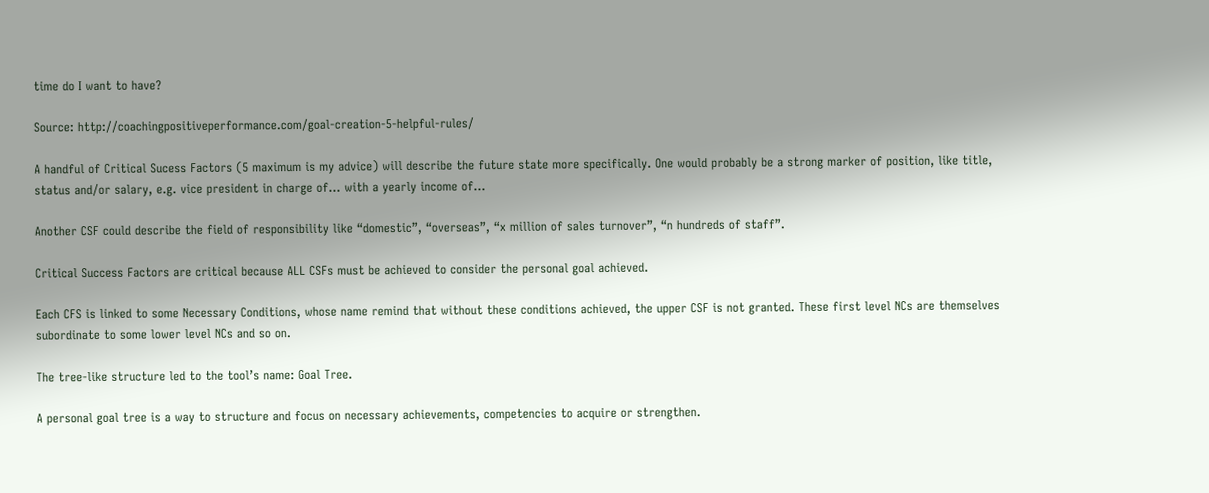time do I want to have?

Source: http://coachingpositiveperformance.com/goal-creation-5-helpful-rules/

A handful of Critical Sucess Factors (5 maximum is my advice) will describe the future state more specifically. One would probably be a strong marker of position, like title, status and/or salary, e.g. vice president in charge of… with a yearly income of…

Another CSF could describe the field of responsibility like “domestic”, “overseas”, “x million of sales turnover”, “n hundreds of staff”.

Critical Success Factors are critical because ALL CSFs must be achieved to consider the personal goal achieved.

Each CFS is linked to some Necessary Conditions, whose name remind that without these conditions achieved, the upper CSF is not granted. These first level NCs are themselves subordinate to some lower level NCs and so on.

The tree-like structure led to the tool’s name: Goal Tree.

A personal goal tree is a way to structure and focus on necessary achievements, competencies to acquire or strengthen.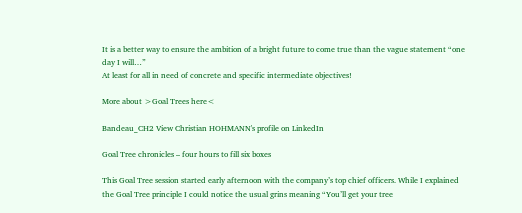It is a better way to ensure the ambition of a bright future to come true than the vague statement “one day I will…”
At least for all in need of concrete and specific intermediate objectives!

More about >Goal Trees here<

Bandeau_CH2 View Christian HOHMANN's profile on LinkedIn

Goal Tree chronicles – four hours to fill six boxes

This Goal Tree session started early afternoon with the company’s top chief officers. While I explained the Goal Tree principle I could notice the usual grins meaning “You’ll get your tree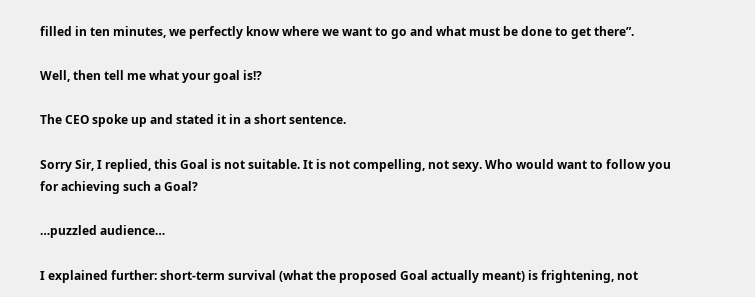filled in ten minutes, we perfectly know where we want to go and what must be done to get there”.

Well, then tell me what your goal is!?

The CEO spoke up and stated it in a short sentence.

Sorry Sir, I replied, this Goal is not suitable. It is not compelling, not sexy. Who would want to follow you for achieving such a Goal?

…puzzled audience…

I explained further: short-term survival (what the proposed Goal actually meant) is frightening, not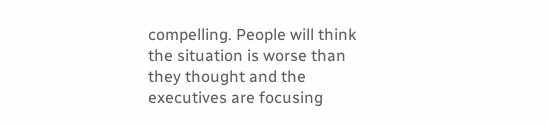compelling. People will think the situation is worse than they thought and the executives are focusing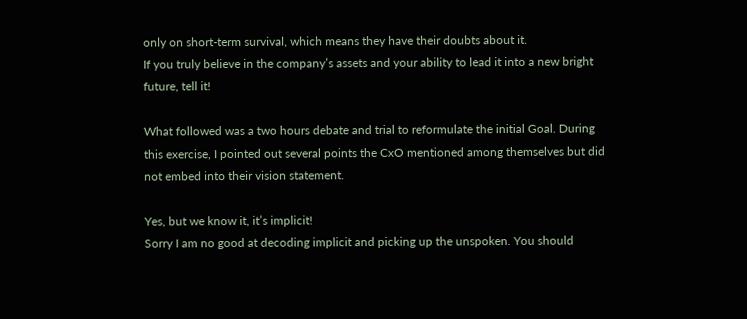only on short-term survival, which means they have their doubts about it.
If you truly believe in the company’s assets and your ability to lead it into a new bright future, tell it!

What followed was a two hours debate and trial to reformulate the initial Goal. During this exercise, I pointed out several points the CxO mentioned among themselves but did not embed into their vision statement.

Yes, but we know it, it’s implicit!
Sorry I am no good at decoding implicit and picking up the unspoken. You should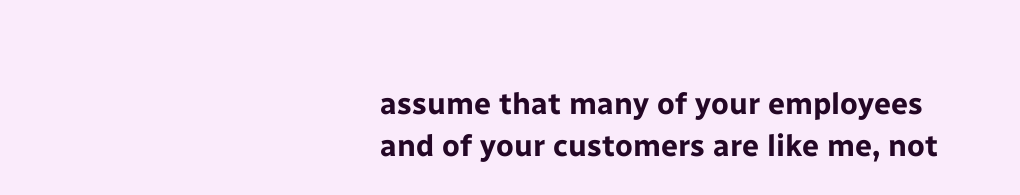assume that many of your employees and of your customers are like me, not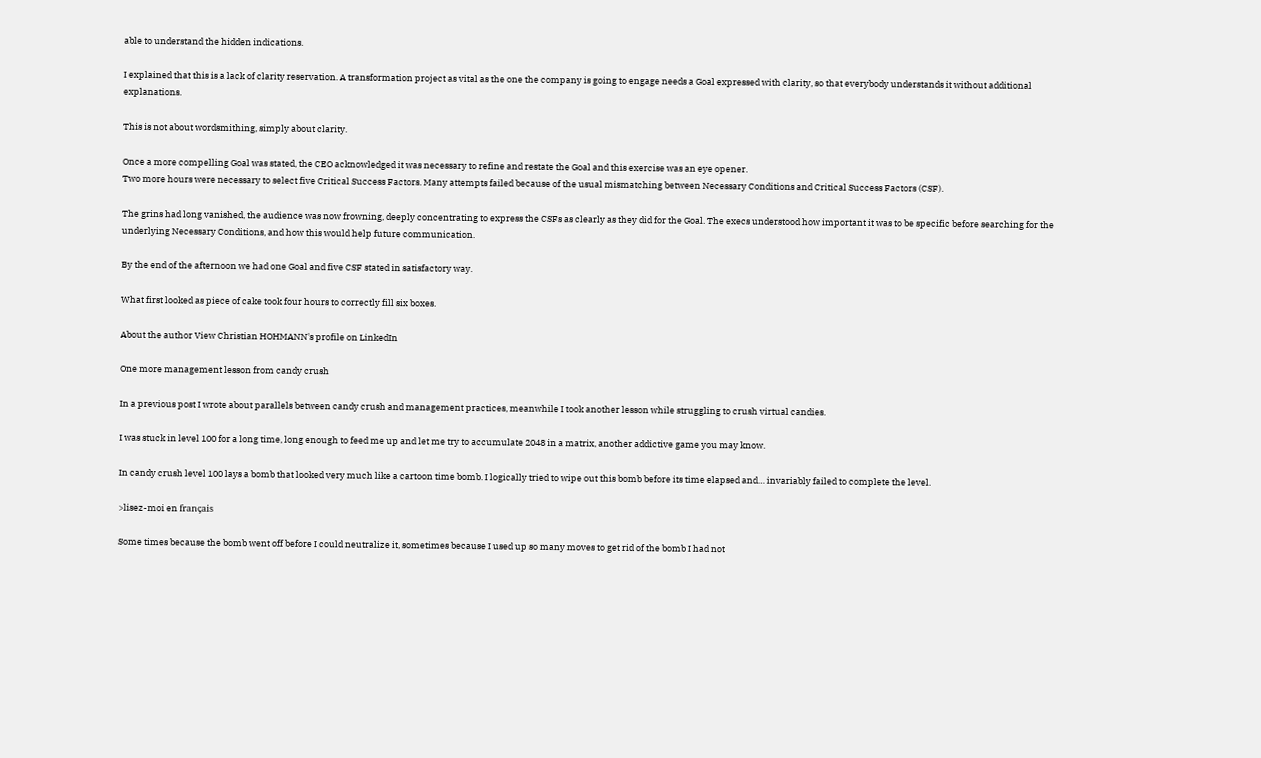able to understand the hidden indications.

I explained that this is a lack of clarity reservation. A transformation project as vital as the one the company is going to engage needs a Goal expressed with clarity, so that everybody understands it without additional explanations.

This is not about wordsmithing, simply about clarity.

Once a more compelling Goal was stated, the CEO acknowledged it was necessary to refine and restate the Goal and this exercise was an eye opener.
Two more hours were necessary to select five Critical Success Factors. Many attempts failed because of the usual mismatching between Necessary Conditions and Critical Success Factors (CSF).

The grins had long vanished, the audience was now frowning, deeply concentrating to express the CSFs as clearly as they did for the Goal. The execs understood how important it was to be specific before searching for the underlying Necessary Conditions, and how this would help future communication.

By the end of the afternoon we had one Goal and five CSF stated in satisfactory way.

What first looked as piece of cake took four hours to correctly fill six boxes.

About the author View Christian HOHMANN's profile on LinkedIn

One more management lesson from candy crush

In a previous post I wrote about parallels between candy crush and management practices, meanwhile I took another lesson while struggling to crush virtual candies.

I was stuck in level 100 for a long time, long enough to feed me up and let me try to accumulate 2048 in a matrix, another addictive game you may know.

In candy crush level 100 lays a bomb that looked very much like a cartoon time bomb. I logically tried to wipe out this bomb before its time elapsed and… invariably failed to complete the level.

>lisez-moi en français

Some times because the bomb went off before I could neutralize it, sometimes because I used up so many moves to get rid of the bomb I had not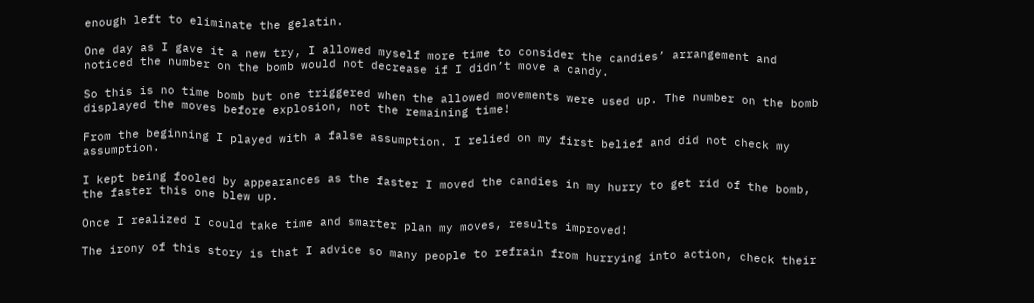enough left to eliminate the gelatin.

One day as I gave it a new try, I allowed myself more time to consider the candies’ arrangement and noticed the number on the bomb would not decrease if I didn’t move a candy.

So this is no time bomb but one triggered when the allowed movements were used up. The number on the bomb displayed the moves before explosion, not the remaining time!

From the beginning I played with a false assumption. I relied on my first belief and did not check my assumption.

I kept being fooled by appearances as the faster I moved the candies in my hurry to get rid of the bomb, the faster this one blew up.

Once I realized I could take time and smarter plan my moves, results improved!

The irony of this story is that I advice so many people to refrain from hurrying into action, check their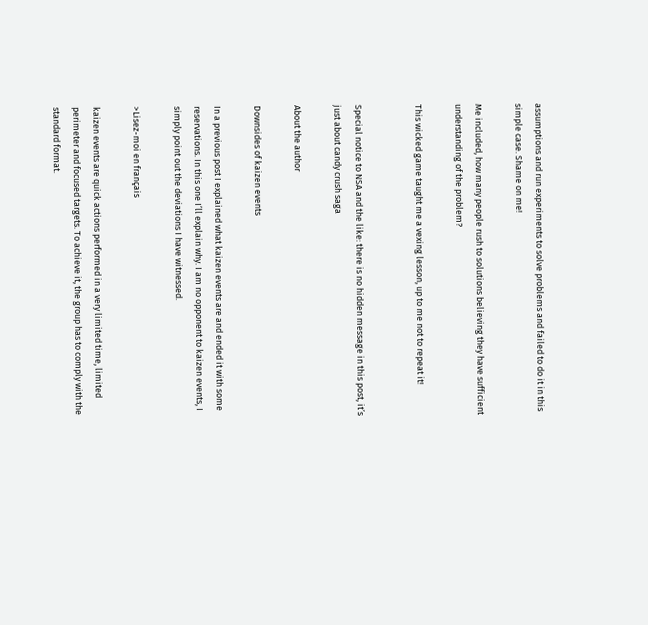assumptions and run experiments to solve problems and failed to do it in this simple case. Shame on me!

Me included, how many people rush to solutions believing they have sufficient understanding of the problem?

This wicked game taught me a vexing lesson, up to me not to repeat it!


Special notice to NSA and the like: there is no hidden message in this post, it’s just about candy crush saga

About the author

Downsides of kaizen events

In a previous post I explained what kaizen events are and ended it with some reservations. In this one I’ll explain why. I am no opponent to kaizen events, I simply point out the deviations I have witnessed.

>Lisez-moi en français

kaizen events are quick actions performed in a very limited time, limited perimeter and focused targets. To achieve it, the group has to comply with the standard format.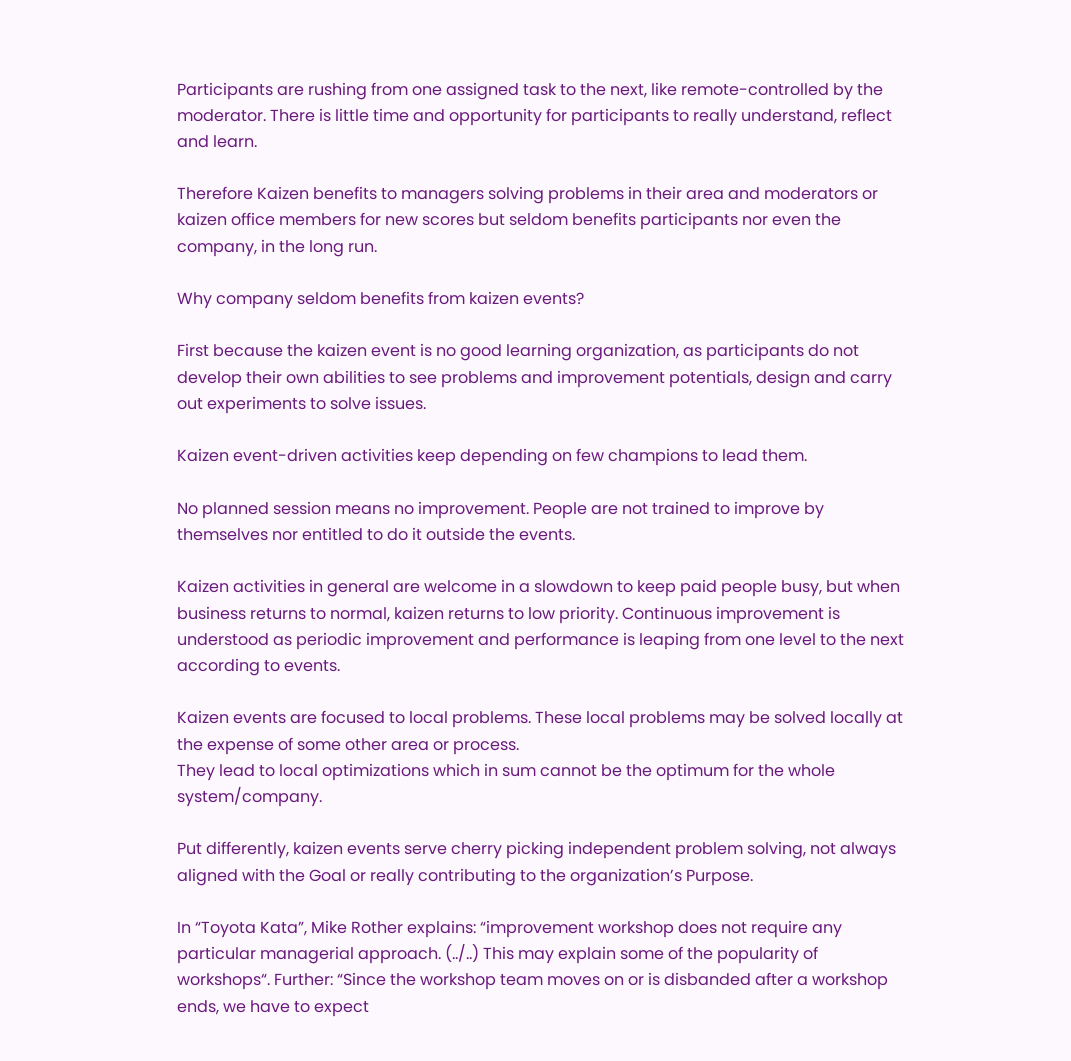Participants are rushing from one assigned task to the next, like remote-controlled by the moderator. There is little time and opportunity for participants to really understand, reflect and learn.

Therefore Kaizen benefits to managers solving problems in their area and moderators or kaizen office members for new scores but seldom benefits participants nor even the company, in the long run.

Why company seldom benefits from kaizen events?

First because the kaizen event is no good learning organization, as participants do not develop their own abilities to see problems and improvement potentials, design and carry out experiments to solve issues.

Kaizen event-driven activities keep depending on few champions to lead them.

No planned session means no improvement. People are not trained to improve by themselves nor entitled to do it outside the events.

Kaizen activities in general are welcome in a slowdown to keep paid people busy, but when business returns to normal, kaizen returns to low priority. Continuous improvement is understood as periodic improvement and performance is leaping from one level to the next according to events.

Kaizen events are focused to local problems. These local problems may be solved locally at the expense of some other area or process.
They lead to local optimizations which in sum cannot be the optimum for the whole system/company.

Put differently, kaizen events serve cherry picking independent problem solving, not always aligned with the Goal or really contributing to the organization’s Purpose.

In “Toyota Kata”, Mike Rother explains: “improvement workshop does not require any particular managerial approach. (../..) This may explain some of the popularity of workshops“. Further: “Since the workshop team moves on or is disbanded after a workshop ends, we have to expect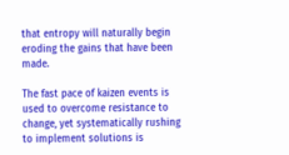that entropy will naturally begin eroding the gains that have been made.

The fast pace of kaizen events is used to overcome resistance to change, yet systematically rushing to implement solutions is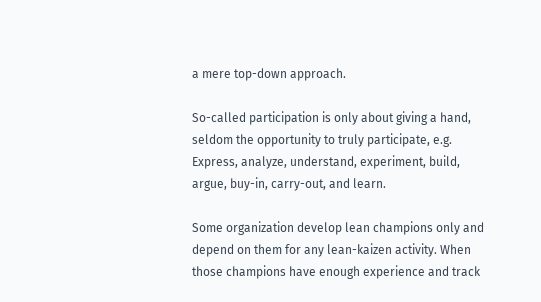a mere top-down approach.

So-called participation is only about giving a hand, seldom the opportunity to truly participate, e.g. Express, analyze, understand, experiment, build, argue, buy-in, carry-out, and learn.

Some organization develop lean champions only and depend on them for any lean-kaizen activity. When those champions have enough experience and track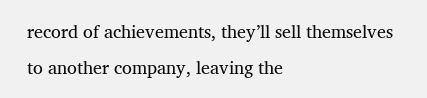record of achievements, they’ll sell themselves to another company, leaving the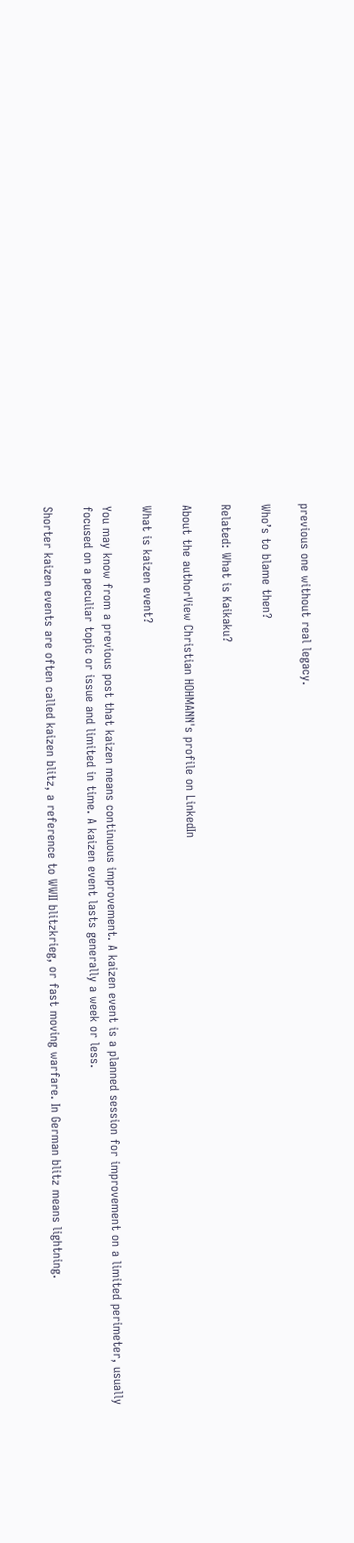previous one without real legacy.

Who’s to blame then?

Related: What is Kaikaku?

About the authorView Christian HOHMANN's profile on LinkedIn

What is kaizen event?

You may know from a previous post that kaizen means continuous improvement. A kaizen event is a planned session for improvement on a limited perimeter, usually focused on a peculiar topic or issue and limited in time. A kaizen event lasts generally a week or less.

Shorter kaizen events are often called kaizen blitz, a reference to WWII blitzkrieg, or fast moving warfare. In German blitz means lightning.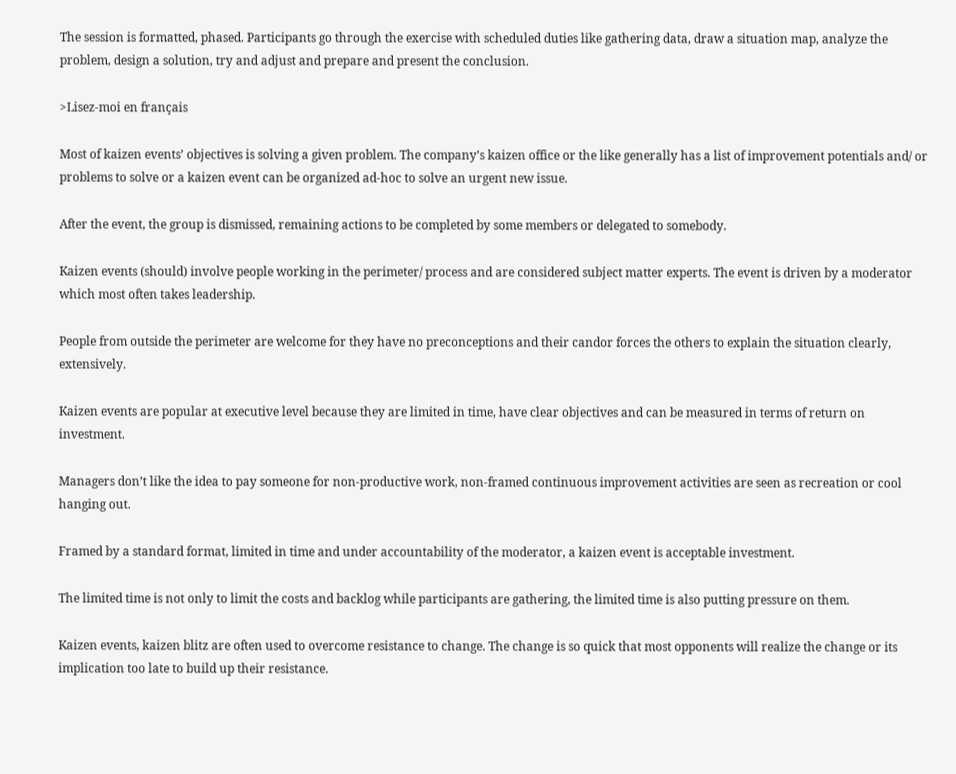The session is formatted, phased. Participants go through the exercise with scheduled duties like gathering data, draw a situation map, analyze the problem, design a solution, try and adjust and prepare and present the conclusion.

>Lisez-moi en français

Most of kaizen events’ objectives is solving a given problem. The company’s kaizen office or the like generally has a list of improvement potentials and/ or problems to solve or a kaizen event can be organized ad-hoc to solve an urgent new issue.

After the event, the group is dismissed, remaining actions to be completed by some members or delegated to somebody.

Kaizen events (should) involve people working in the perimeter/ process and are considered subject matter experts. The event is driven by a moderator which most often takes leadership.

People from outside the perimeter are welcome for they have no preconceptions and their candor forces the others to explain the situation clearly, extensively.

Kaizen events are popular at executive level because they are limited in time, have clear objectives and can be measured in terms of return on investment.

Managers don’t like the idea to pay someone for non-productive work, non-framed continuous improvement activities are seen as recreation or cool hanging out.

Framed by a standard format, limited in time and under accountability of the moderator, a kaizen event is acceptable investment.

The limited time is not only to limit the costs and backlog while participants are gathering, the limited time is also putting pressure on them.

Kaizen events, kaizen blitz are often used to overcome resistance to change. The change is so quick that most opponents will realize the change or its implication too late to build up their resistance.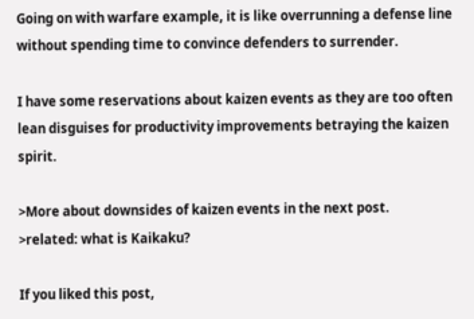Going on with warfare example, it is like overrunning a defense line without spending time to convince defenders to surrender.

I have some reservations about kaizen events as they are too often lean disguises for productivity improvements betraying the kaizen spirit.

>More about downsides of kaizen events in the next post.
>related: what is Kaikaku?

If you liked this post,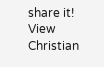share it!
View Christian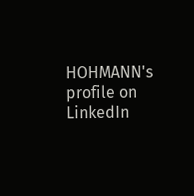HOHMANN's profile on LinkedIn